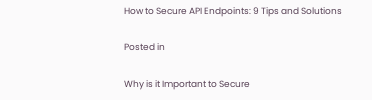How to Secure API Endpoints: 9 Tips and Solutions

Posted in

Why is it Important to Secure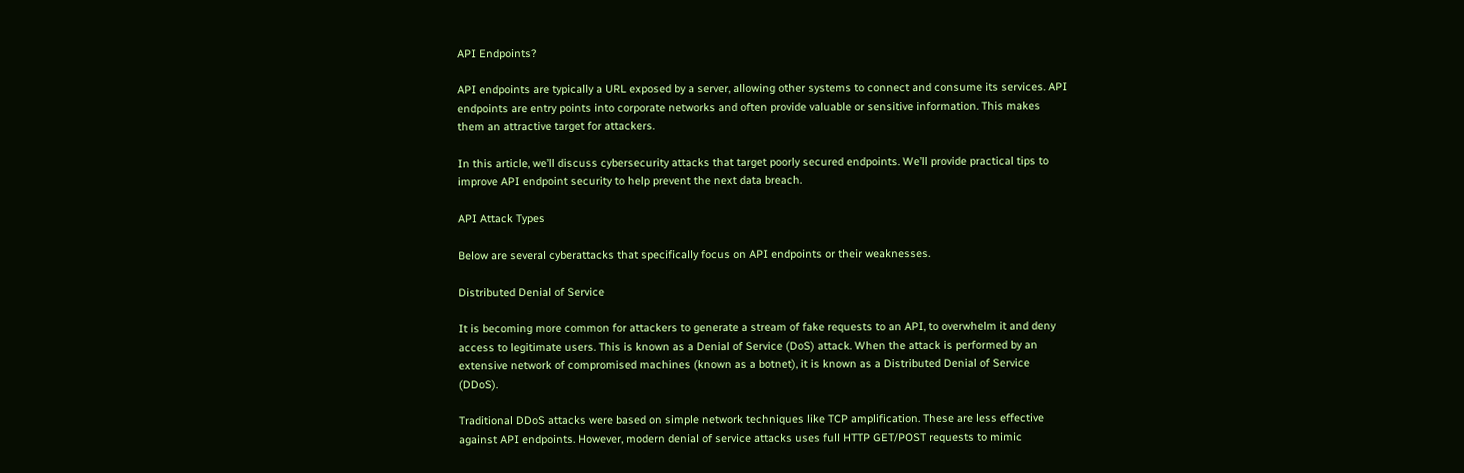API Endpoints?

API endpoints are typically a URL exposed by a server, allowing other systems to connect and consume its services. API endpoints are entry points into corporate networks and often provide valuable or sensitive information. This makes them an attractive target for attackers.

In this article, we’ll discuss cybersecurity attacks that target poorly secured endpoints. We’ll provide practical tips to improve API endpoint security to help prevent the next data breach.

API Attack Types

Below are several cyberattacks that specifically focus on API endpoints or their weaknesses.

Distributed Denial of Service

It is becoming more common for attackers to generate a stream of fake requests to an API, to overwhelm it and deny access to legitimate users. This is known as a Denial of Service (DoS) attack. When the attack is performed by an extensive network of compromised machines (known as a botnet), it is known as a Distributed Denial of Service (DDoS).

Traditional DDoS attacks were based on simple network techniques like TCP amplification. These are less effective against API endpoints. However, modern denial of service attacks uses full HTTP GET/POST requests to mimic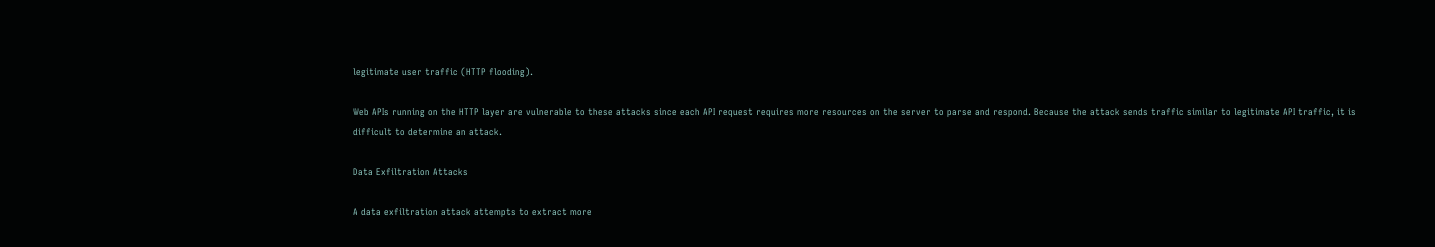legitimate user traffic (HTTP flooding).

Web APIs running on the HTTP layer are vulnerable to these attacks since each API request requires more resources on the server to parse and respond. Because the attack sends traffic similar to legitimate API traffic, it is difficult to determine an attack.

Data Exfiltration Attacks

A data exfiltration attack attempts to extract more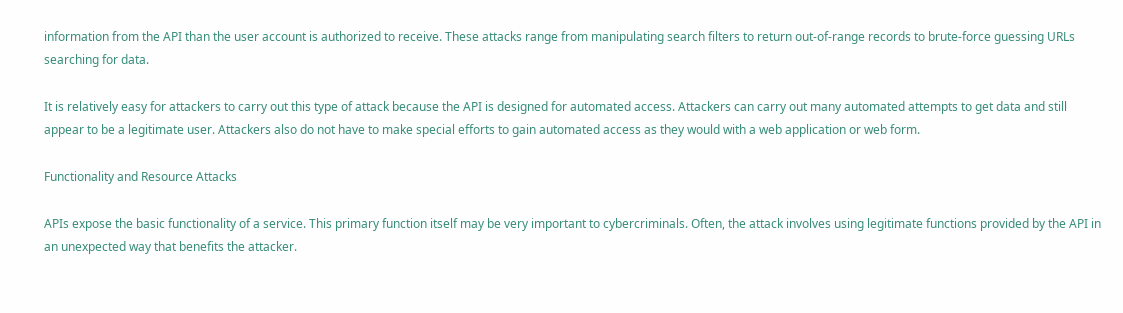information from the API than the user account is authorized to receive. These attacks range from manipulating search filters to return out-of-range records to brute-force guessing URLs searching for data.

It is relatively easy for attackers to carry out this type of attack because the API is designed for automated access. Attackers can carry out many automated attempts to get data and still appear to be a legitimate user. Attackers also do not have to make special efforts to gain automated access as they would with a web application or web form.

Functionality and Resource Attacks

APIs expose the basic functionality of a service. This primary function itself may be very important to cybercriminals. Often, the attack involves using legitimate functions provided by the API in an unexpected way that benefits the attacker.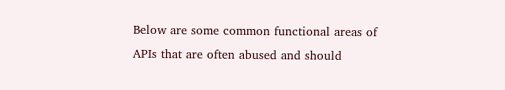Below are some common functional areas of APIs that are often abused and should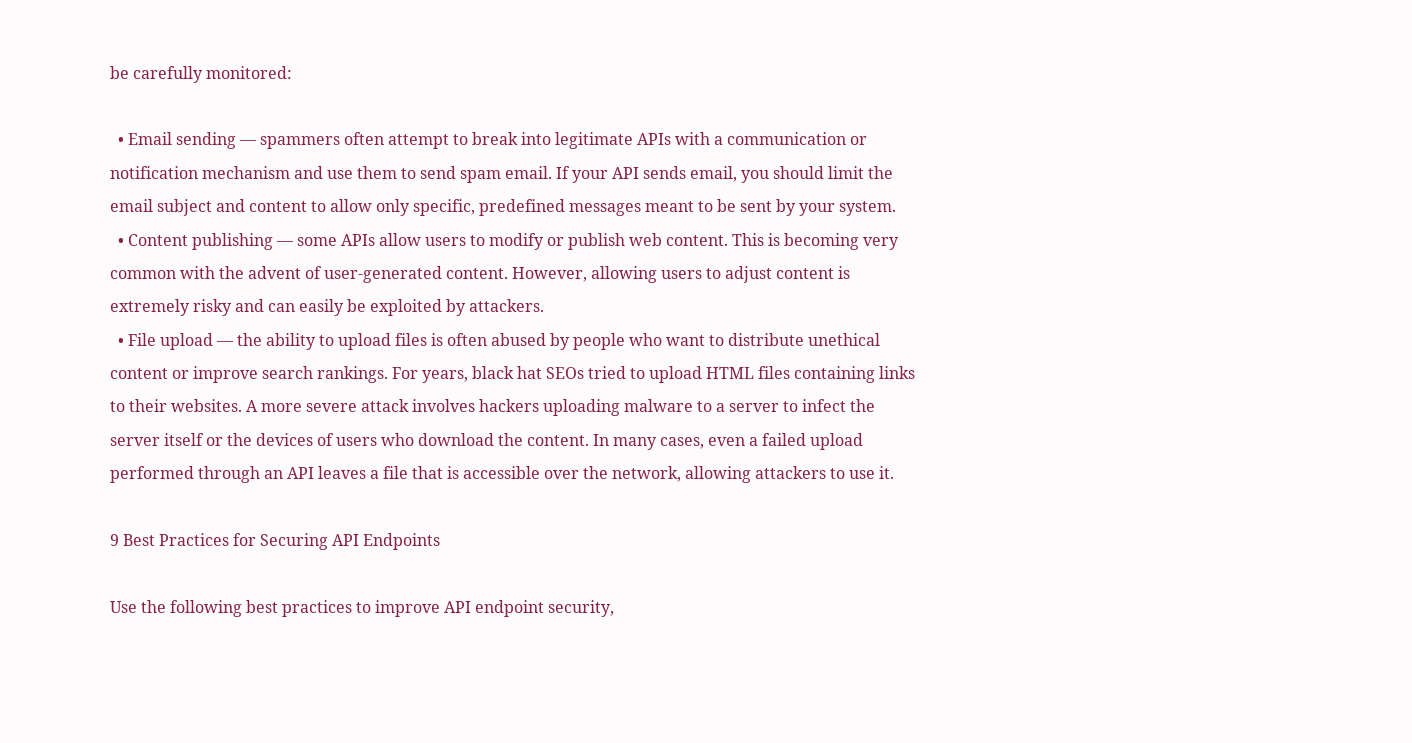be carefully monitored:

  • Email sending — spammers often attempt to break into legitimate APIs with a communication or notification mechanism and use them to send spam email. If your API sends email, you should limit the email subject and content to allow only specific, predefined messages meant to be sent by your system.
  • Content publishing — some APIs allow users to modify or publish web content. This is becoming very common with the advent of user-generated content. However, allowing users to adjust content is extremely risky and can easily be exploited by attackers.
  • File upload — the ability to upload files is often abused by people who want to distribute unethical content or improve search rankings. For years, black hat SEOs tried to upload HTML files containing links to their websites. A more severe attack involves hackers uploading malware to a server to infect the server itself or the devices of users who download the content. In many cases, even a failed upload performed through an API leaves a file that is accessible over the network, allowing attackers to use it.

9 Best Practices for Securing API Endpoints

Use the following best practices to improve API endpoint security,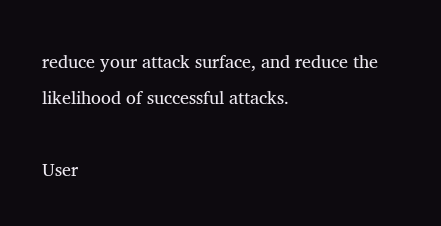reduce your attack surface, and reduce the likelihood of successful attacks.

User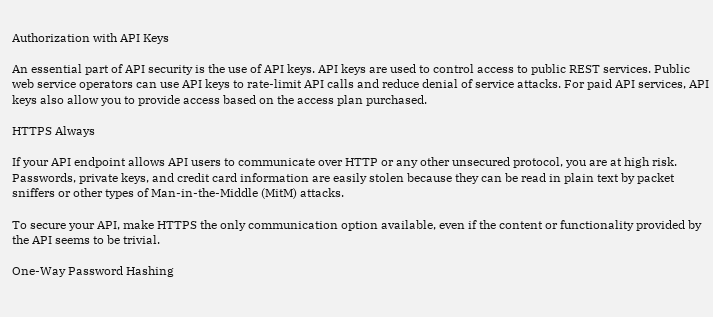Authorization with API Keys

An essential part of API security is the use of API keys. API keys are used to control access to public REST services. Public web service operators can use API keys to rate-limit API calls and reduce denial of service attacks. For paid API services, API keys also allow you to provide access based on the access plan purchased.

HTTPS Always

If your API endpoint allows API users to communicate over HTTP or any other unsecured protocol, you are at high risk. Passwords, private keys, and credit card information are easily stolen because they can be read in plain text by packet sniffers or other types of Man-in-the-Middle (MitM) attacks.

To secure your API, make HTTPS the only communication option available, even if the content or functionality provided by the API seems to be trivial.

One-Way Password Hashing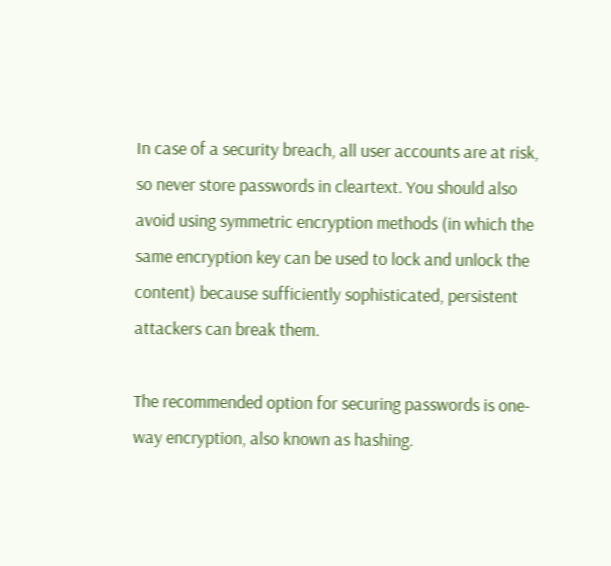In case of a security breach, all user accounts are at risk, so never store passwords in cleartext. You should also avoid using symmetric encryption methods (in which the same encryption key can be used to lock and unlock the content) because sufficiently sophisticated, persistent attackers can break them.

The recommended option for securing passwords is one-way encryption, also known as hashing.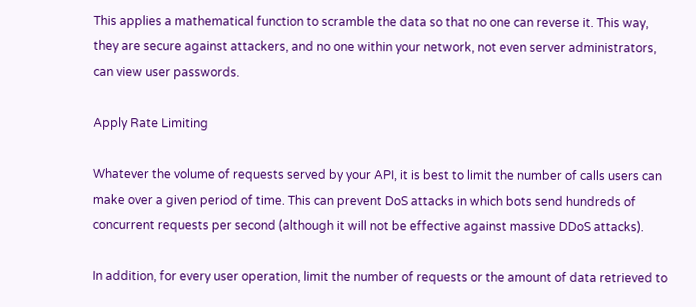This applies a mathematical function to scramble the data so that no one can reverse it. This way, they are secure against attackers, and no one within your network, not even server administrators, can view user passwords.

Apply Rate Limiting

Whatever the volume of requests served by your API, it is best to limit the number of calls users can make over a given period of time. This can prevent DoS attacks in which bots send hundreds of concurrent requests per second (although it will not be effective against massive DDoS attacks).

In addition, for every user operation, limit the number of requests or the amount of data retrieved to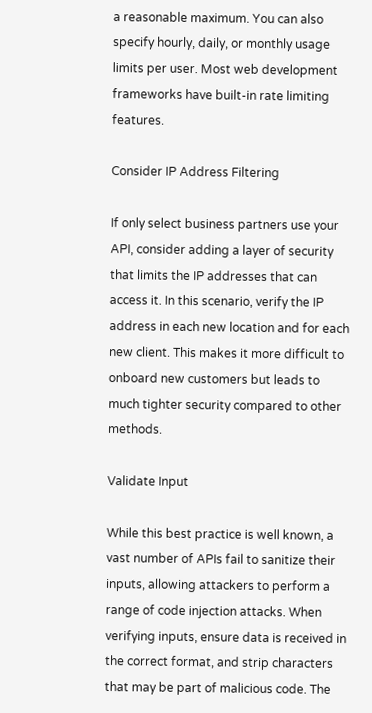a reasonable maximum. You can also specify hourly, daily, or monthly usage limits per user. Most web development frameworks have built-in rate limiting features.

Consider IP Address Filtering

If only select business partners use your API, consider adding a layer of security that limits the IP addresses that can access it. In this scenario, verify the IP address in each new location and for each new client. This makes it more difficult to onboard new customers but leads to much tighter security compared to other methods.

Validate Input

While this best practice is well known, a vast number of APIs fail to sanitize their inputs, allowing attackers to perform a range of code injection attacks. When verifying inputs, ensure data is received in the correct format, and strip characters that may be part of malicious code. The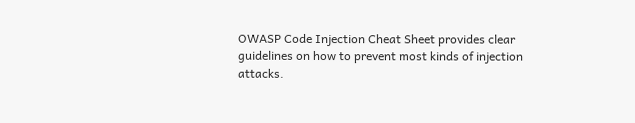OWASP Code Injection Cheat Sheet provides clear guidelines on how to prevent most kinds of injection attacks.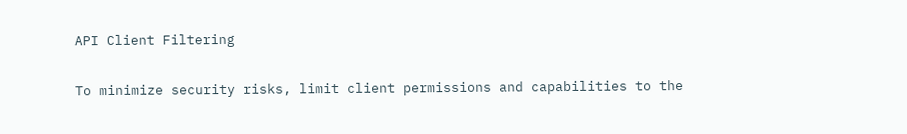API Client Filtering

To minimize security risks, limit client permissions and capabilities to the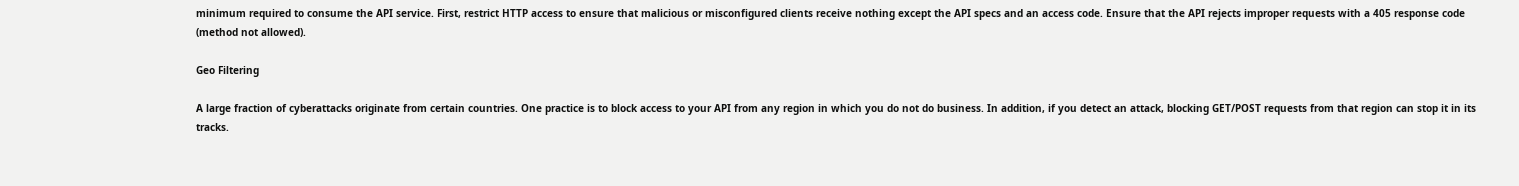minimum required to consume the API service. First, restrict HTTP access to ensure that malicious or misconfigured clients receive nothing except the API specs and an access code. Ensure that the API rejects improper requests with a 405 response code (method not allowed).

Geo Filtering

A large fraction of cyberattacks originate from certain countries. One practice is to block access to your API from any region in which you do not do business. In addition, if you detect an attack, blocking GET/POST requests from that region can stop it in its tracks.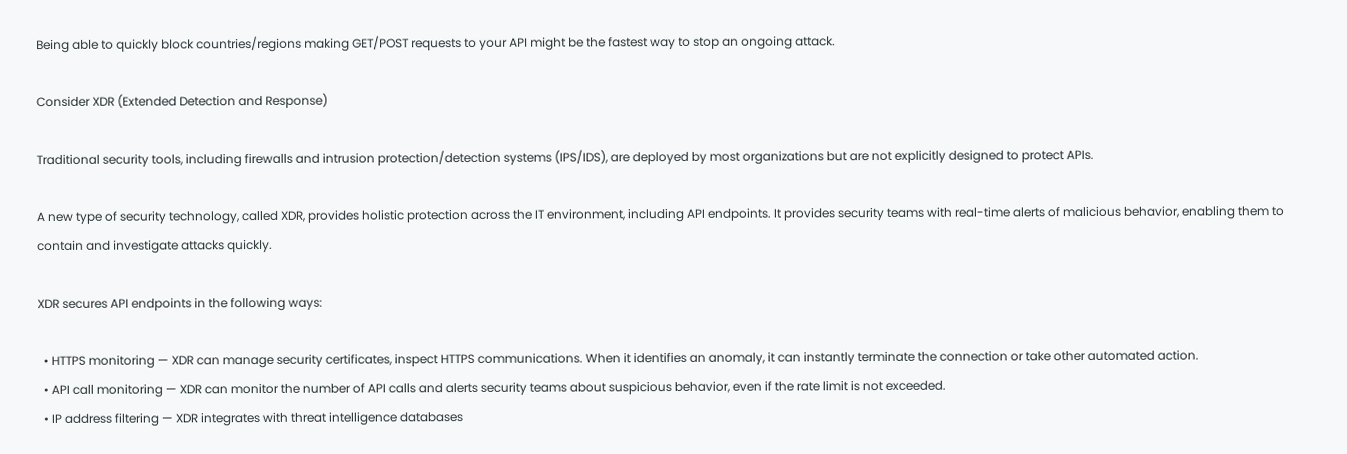Being able to quickly block countries/regions making GET/POST requests to your API might be the fastest way to stop an ongoing attack.

Consider XDR (Extended Detection and Response)

Traditional security tools, including firewalls and intrusion protection/detection systems (IPS/IDS), are deployed by most organizations but are not explicitly designed to protect APIs.

A new type of security technology, called XDR, provides holistic protection across the IT environment, including API endpoints. It provides security teams with real-time alerts of malicious behavior, enabling them to contain and investigate attacks quickly.

XDR secures API endpoints in the following ways:

  • HTTPS monitoring — XDR can manage security certificates, inspect HTTPS communications. When it identifies an anomaly, it can instantly terminate the connection or take other automated action.
  • API call monitoring — XDR can monitor the number of API calls and alerts security teams about suspicious behavior, even if the rate limit is not exceeded.
  • IP address filtering — XDR integrates with threat intelligence databases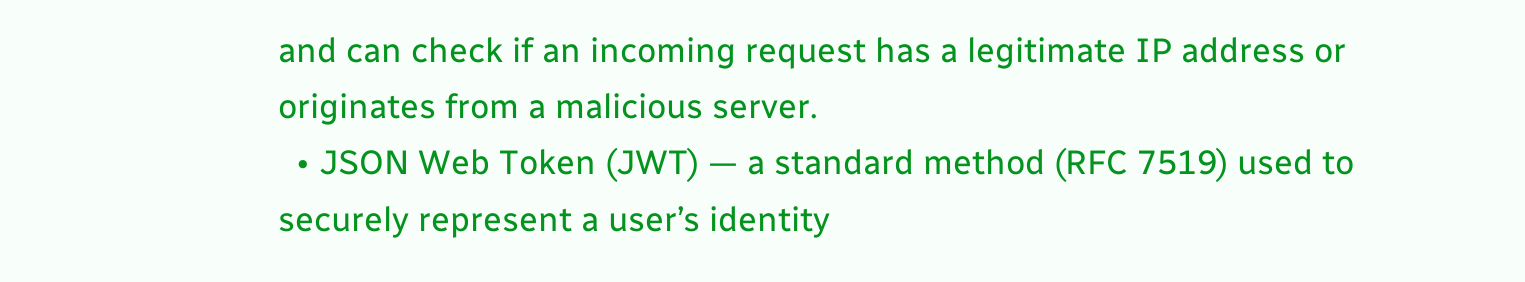and can check if an incoming request has a legitimate IP address or originates from a malicious server.
  • JSON Web Token (JWT) — a standard method (RFC 7519) used to securely represent a user’s identity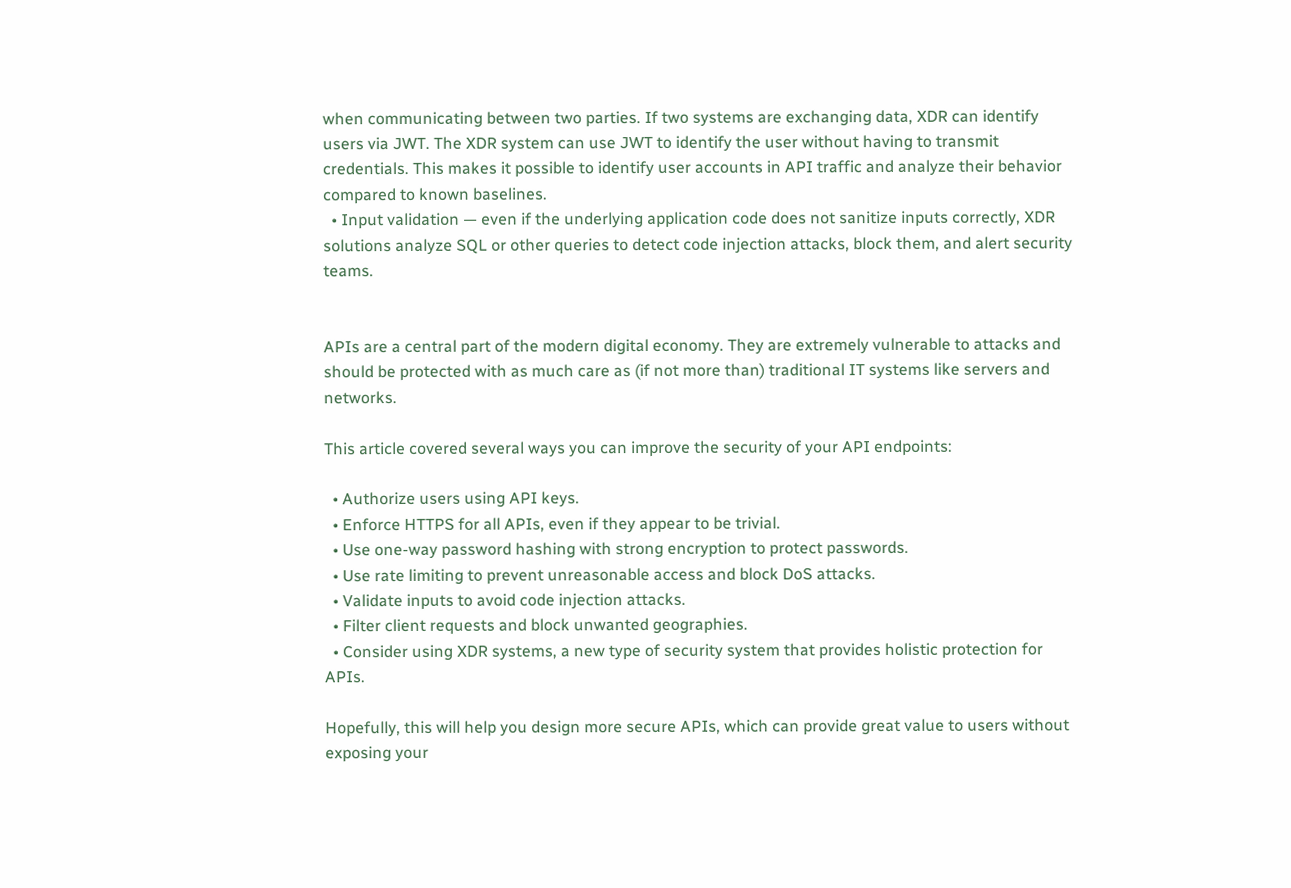when communicating between two parties. If two systems are exchanging data, XDR can identify users via JWT. The XDR system can use JWT to identify the user without having to transmit credentials. This makes it possible to identify user accounts in API traffic and analyze their behavior compared to known baselines.
  • Input validation — even if the underlying application code does not sanitize inputs correctly, XDR solutions analyze SQL or other queries to detect code injection attacks, block them, and alert security teams.


APIs are a central part of the modern digital economy. They are extremely vulnerable to attacks and should be protected with as much care as (if not more than) traditional IT systems like servers and networks.

This article covered several ways you can improve the security of your API endpoints:

  • Authorize users using API keys.
  • Enforce HTTPS for all APIs, even if they appear to be trivial.
  • Use one-way password hashing with strong encryption to protect passwords.
  • Use rate limiting to prevent unreasonable access and block DoS attacks.
  • Validate inputs to avoid code injection attacks.
  • Filter client requests and block unwanted geographies.
  • Consider using XDR systems, a new type of security system that provides holistic protection for APIs.

Hopefully, this will help you design more secure APIs, which can provide great value to users without exposing your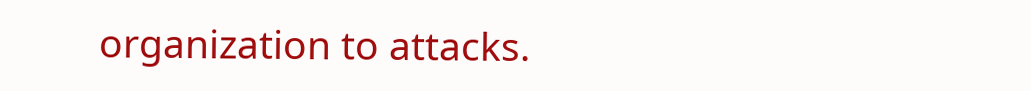organization to attacks.